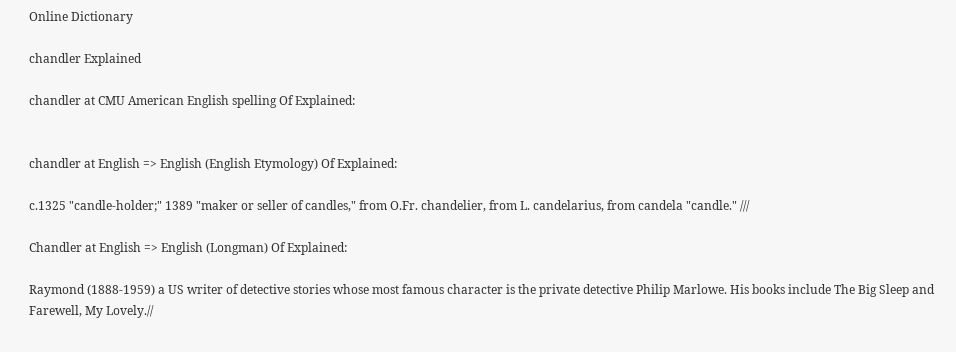Online Dictionary

chandler Explained

chandler at CMU American English spelling Of Explained:


chandler at English => English (English Etymology) Of Explained:

c.1325 "candle-holder;" 1389 "maker or seller of candles," from O.Fr. chandelier, from L. candelarius, from candela "candle." ///

Chandler at English => English (Longman) Of Explained:

Raymond (1888-1959) a US writer of detective stories whose most famous character is the private detective Philip Marlowe. His books include The Big Sleep and Farewell, My Lovely.//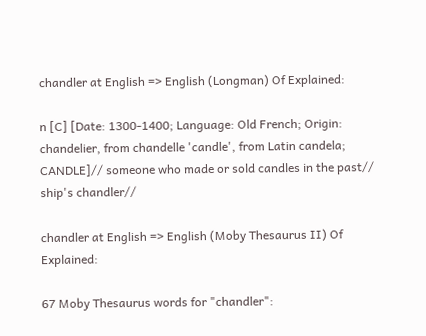chandler at English => English (Longman) Of Explained:

n [C] [Date: 1300-1400; Language: Old French; Origin: chandelier, from chandelle 'candle', from Latin candela; CANDLE]// someone who made or sold candles in the past// ship's chandler//

chandler at English => English (Moby Thesaurus II) Of Explained:

67 Moby Thesaurus words for "chandler":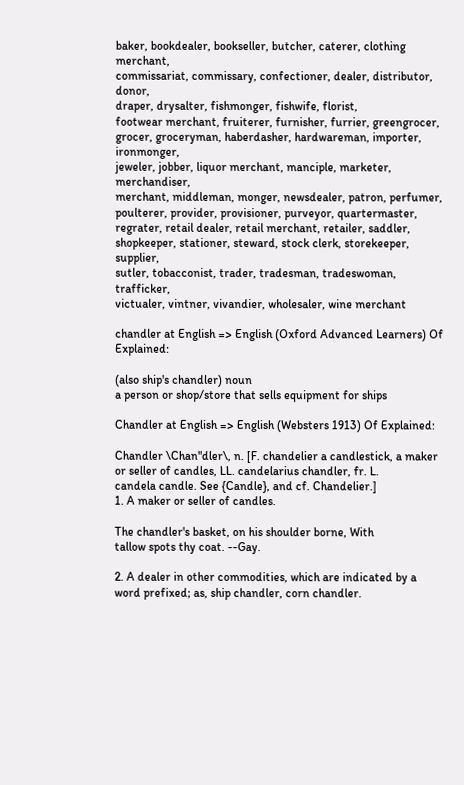baker, bookdealer, bookseller, butcher, caterer, clothing merchant,
commissariat, commissary, confectioner, dealer, distributor, donor,
draper, drysalter, fishmonger, fishwife, florist,
footwear merchant, fruiterer, furnisher, furrier, greengrocer,
grocer, groceryman, haberdasher, hardwareman, importer, ironmonger,
jeweler, jobber, liquor merchant, manciple, marketer, merchandiser,
merchant, middleman, monger, newsdealer, patron, perfumer,
poulterer, provider, provisioner, purveyor, quartermaster,
regrater, retail dealer, retail merchant, retailer, saddler,
shopkeeper, stationer, steward, stock clerk, storekeeper, supplier,
sutler, tobacconist, trader, tradesman, tradeswoman, trafficker,
victualer, vintner, vivandier, wholesaler, wine merchant

chandler at English => English (Oxford Advanced Learners) Of Explained:

(also ship's chandler) noun
a person or shop/store that sells equipment for ships

Chandler at English => English (Websters 1913) Of Explained:

Chandler \Chan"dler\, n. [F. chandelier a candlestick, a maker
or seller of candles, LL. candelarius chandler, fr. L.
candela candle. See {Candle}, and cf. Chandelier.]
1. A maker or seller of candles.

The chandler's basket, on his shoulder borne, With
tallow spots thy coat. --Gay.

2. A dealer in other commodities, which are indicated by a
word prefixed; as, ship chandler, corn chandler.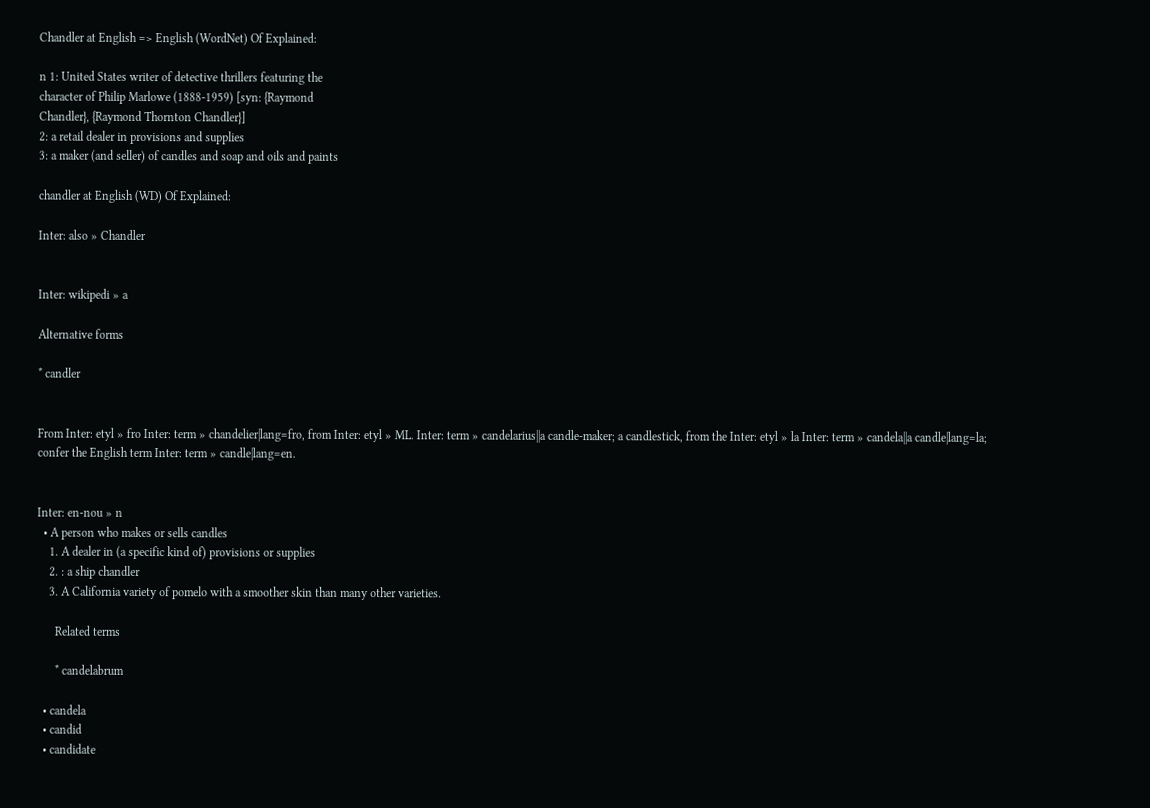Chandler at English => English (WordNet) Of Explained:

n 1: United States writer of detective thrillers featuring the
character of Philip Marlowe (1888-1959) [syn: {Raymond
Chandler}, {Raymond Thornton Chandler}]
2: a retail dealer in provisions and supplies
3: a maker (and seller) of candles and soap and oils and paints

chandler at English (WD) Of Explained:

Inter: also » Chandler


Inter: wikipedi » a

Alternative forms

* candler


From Inter: etyl » fro Inter: term » chandelier|lang=fro, from Inter: etyl » ML. Inter: term » candelarius||a candle-maker; a candlestick, from the Inter: etyl » la Inter: term » candela||a candle|lang=la; confer the English term Inter: term » candle|lang=en.


Inter: en-nou » n
  • A person who makes or sells candles
    1. A dealer in (a specific kind of) provisions or supplies
    2. : a ship chandler
    3. A California variety of pomelo with a smoother skin than many other varieties.

      Related terms

      * candelabrum

  • candela
  • candid
  • candidate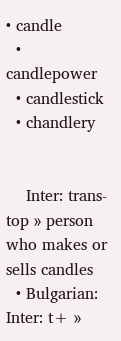• candle
  • candlepower
  • candlestick
  • chandlery


    Inter: trans-top » person who makes or sells candles
  • Bulgarian: Inter: t+ »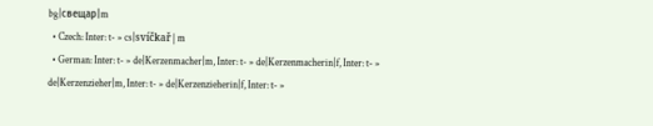bg|свещар|m
  • Czech: Inter: t- » cs|svíčkař|m
  • German: Inter: t- » de|Kerzenmacher|m, Inter: t- » de|Kerzenmacherin|f, Inter: t- » de|Kerzenzieher|m, Inter: t- » de|Kerzenzieherin|f, Inter: t- »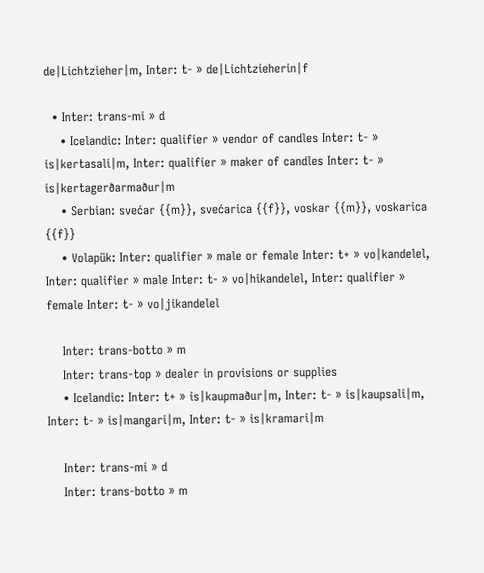de|Lichtzieher|m, Inter: t- » de|Lichtzieherin|f

  • Inter: trans-mi » d
    • Icelandic: Inter: qualifier » vendor of candles Inter: t- » is|kertasali|m, Inter: qualifier » maker of candles Inter: t- » is|kertagerðarmaður|m
    • Serbian: svećar {{m}}, svećarica {{f}}, voskar {{m}}, voskarica {{f}}
    • Volapük: Inter: qualifier » male or female Inter: t+ » vo|kandelel, Inter: qualifier » male Inter: t- » vo|hikandelel, Inter: qualifier » female Inter: t- » vo|jikandelel

    Inter: trans-botto » m
    Inter: trans-top » dealer in provisions or supplies
    • Icelandic: Inter: t+ » is|kaupmaður|m, Inter: t- » is|kaupsali|m, Inter: t- » is|mangari|m, Inter: t- » is|kramari|m

    Inter: trans-mi » d
    Inter: trans-botto » m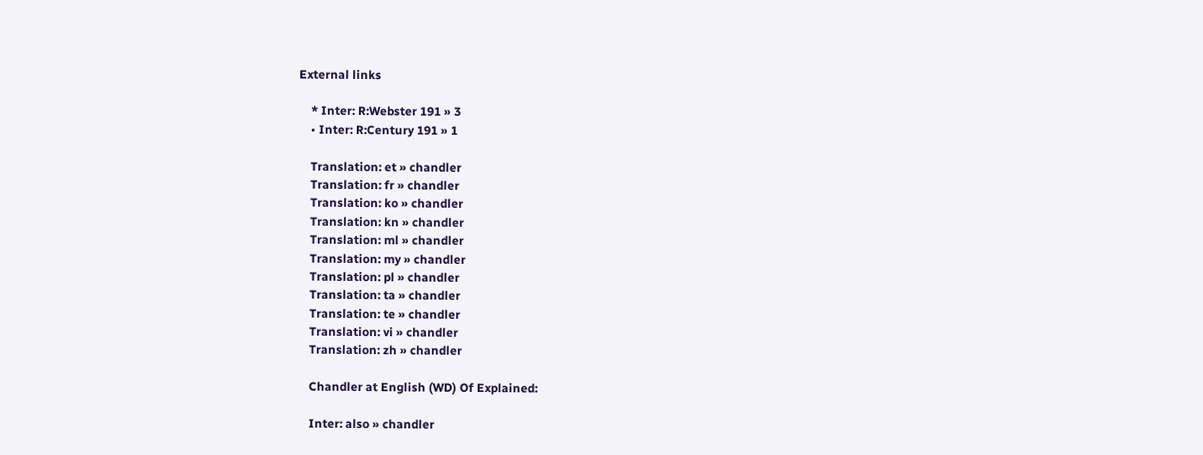External links

    * Inter: R:Webster 191 » 3
    • Inter: R:Century 191 » 1

    Translation: et » chandler
    Translation: fr » chandler
    Translation: ko » chandler
    Translation: kn » chandler
    Translation: ml » chandler
    Translation: my » chandler
    Translation: pl » chandler
    Translation: ta » chandler
    Translation: te » chandler
    Translation: vi » chandler
    Translation: zh » chandler

    Chandler at English (WD) Of Explained:

    Inter: also » chandler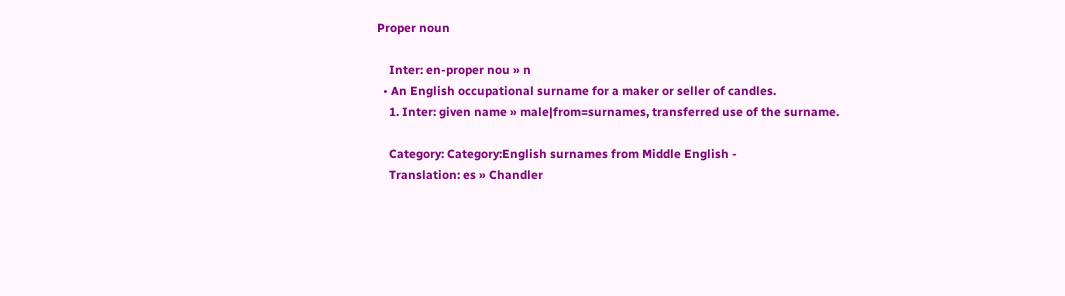Proper noun

    Inter: en-proper nou » n
  • An English occupational surname for a maker or seller of candles.
    1. Inter: given name » male|from=surnames, transferred use of the surname.

    Category: Category:English surnames from Middle English -
    Translation: es » Chandler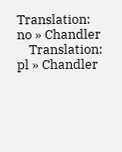Translation: no » Chandler
    Translation: pl » Chandler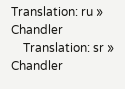Translation: ru » Chandler
    Translation: sr » Chandler